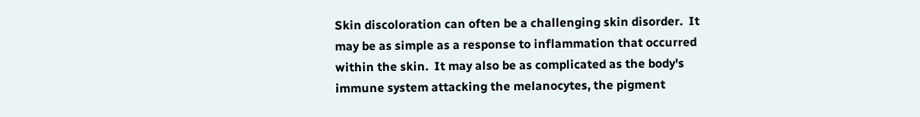Skin discoloration can often be a challenging skin disorder.  It may be as simple as a response to inflammation that occurred within the skin.  It may also be as complicated as the body's immune system attacking the melanocytes, the pigment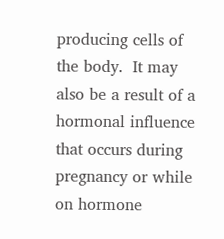producing cells of the body.  It may also be a result of a hormonal influence that occurs during pregnancy or while on hormone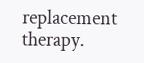replacement therapy.